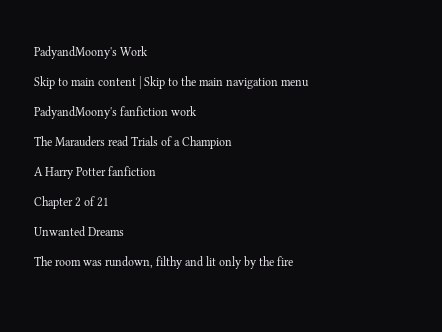PadyandMoony's Work

Skip to main content | Skip to the main navigation menu

PadyandMoony's fanfiction work

The Marauders read Trials of a Champion

A Harry Potter fanfiction

Chapter 2 of 21

Unwanted Dreams

The room was rundown, filthy and lit only by the fire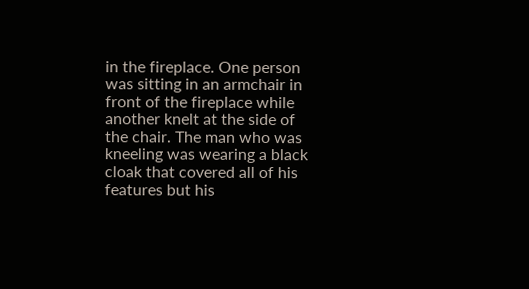in the fireplace. One person was sitting in an armchair in front of the fireplace while another knelt at the side of the chair. The man who was kneeling was wearing a black cloak that covered all of his features but his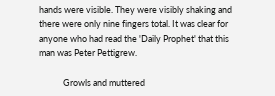hands were visible. They were visibly shaking and there were only nine fingers total. It was clear for anyone who had read the 'Daily Prophet' that this man was Peter Pettigrew.

            Growls and muttered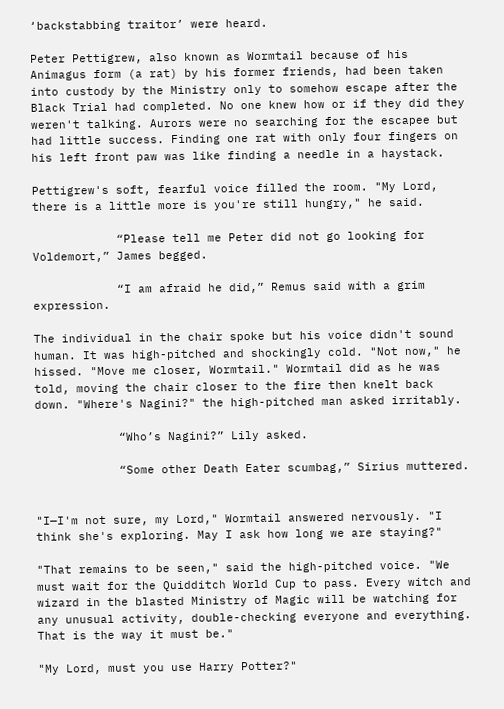‘backstabbing traitor’ were heard.

Peter Pettigrew, also known as Wormtail because of his Animagus form (a rat) by his former friends, had been taken into custody by the Ministry only to somehow escape after the Black Trial had completed. No one knew how or if they did they weren't talking. Aurors were no searching for the escapee but had little success. Finding one rat with only four fingers on his left front paw was like finding a needle in a haystack.

Pettigrew's soft, fearful voice filled the room. "My Lord, there is a little more is you're still hungry," he said.

            “Please tell me Peter did not go looking for Voldemort,” James begged.

            “I am afraid he did,” Remus said with a grim expression.

The individual in the chair spoke but his voice didn't sound human. It was high-pitched and shockingly cold. "Not now," he hissed. "Move me closer, Wormtail." Wormtail did as he was told, moving the chair closer to the fire then knelt back down. "Where's Nagini?" the high-pitched man asked irritably.

            “Who’s Nagini?” Lily asked.

            “Some other Death Eater scumbag,” Sirius muttered.


"I—I'm not sure, my Lord," Wormtail answered nervously. "I think she's exploring. May I ask how long we are staying?"

"That remains to be seen," said the high-pitched voice. "We must wait for the Quidditch World Cup to pass. Every witch and wizard in the blasted Ministry of Magic will be watching for any unusual activity, double-checking everyone and everything. That is the way it must be."

"My Lord, must you use Harry Potter?"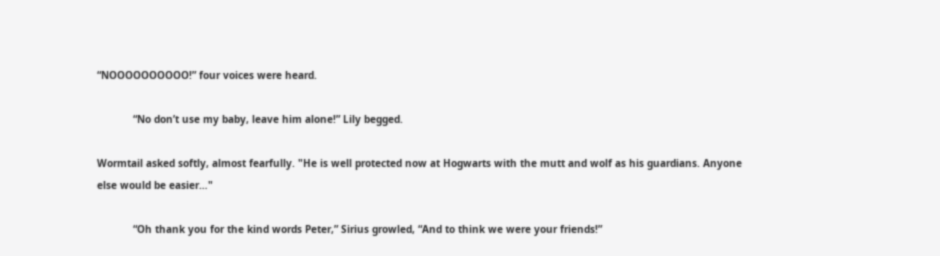“NOOOOOOOOOO!” four voices were heard.

            “No don’t use my baby, leave him alone!” Lily begged.

Wormtail asked softly, almost fearfully. "He is well protected now at Hogwarts with the mutt and wolf as his guardians. Anyone else would be easier…"

            “Oh thank you for the kind words Peter,” Sirius growled, “And to think we were your friends!”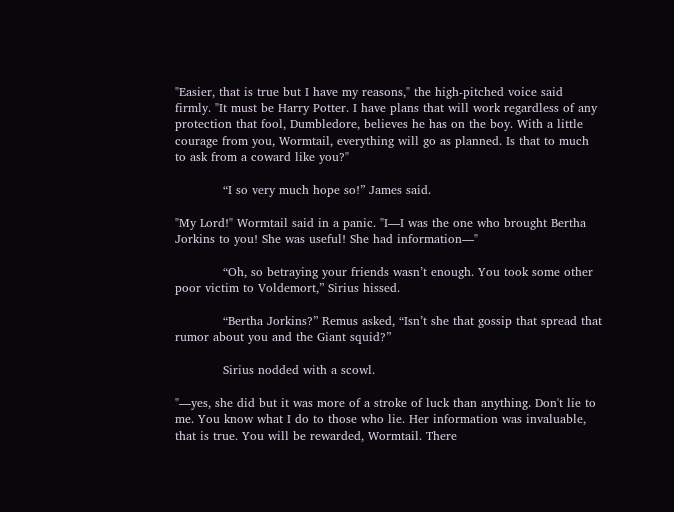"Easier, that is true but I have my reasons," the high-pitched voice said firmly. "It must be Harry Potter. I have plans that will work regardless of any protection that fool, Dumbledore, believes he has on the boy. With a little courage from you, Wormtail, everything will go as planned. Is that to much to ask from a coward like you?"

            “I so very much hope so!” James said.

"My Lord!" Wormtail said in a panic. "I—I was the one who brought Bertha Jorkins to you! She was useful! She had information—"

            “Oh, so betraying your friends wasn’t enough. You took some other poor victim to Voldemort,” Sirius hissed.

            “Bertha Jorkins?” Remus asked, “Isn’t she that gossip that spread that rumor about you and the Giant squid?”

            Sirius nodded with a scowl.

"—yes, she did but it was more of a stroke of luck than anything. Don't lie to me. You know what I do to those who lie. Her information was invaluable, that is true. You will be rewarded, Wormtail. There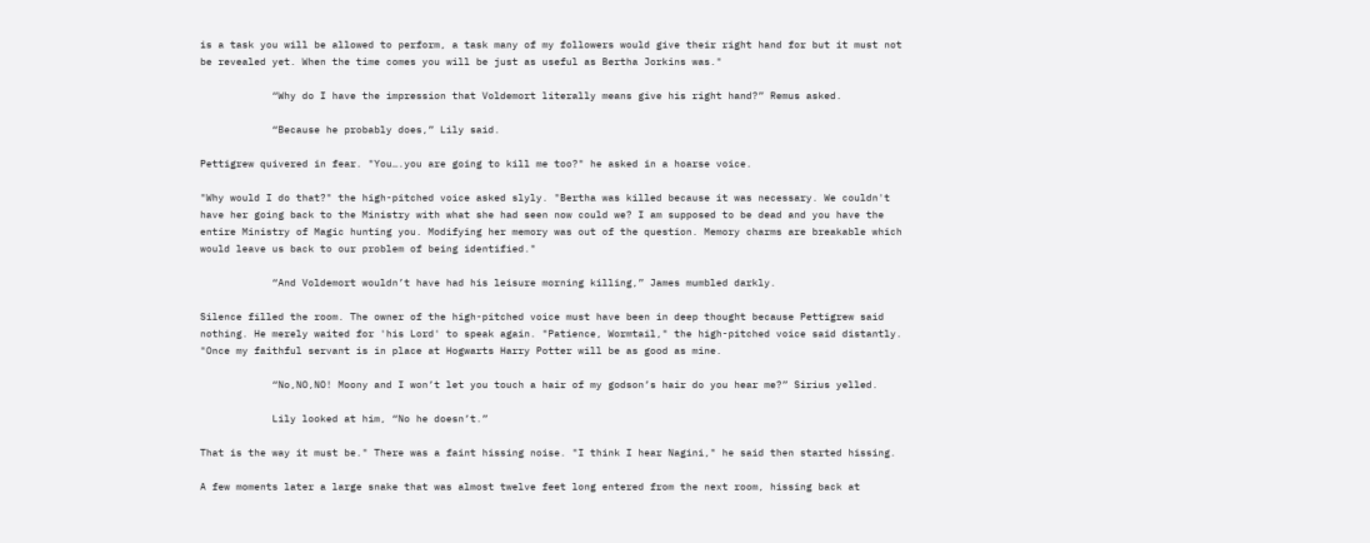is a task you will be allowed to perform, a task many of my followers would give their right hand for but it must not be revealed yet. When the time comes you will be just as useful as Bertha Jorkins was."

            “Why do I have the impression that Voldemort literally means give his right hand?” Remus asked.

            “Because he probably does,” Lily said.

Pettigrew quivered in fear. "You….you are going to kill me too?" he asked in a hoarse voice.

"Why would I do that?" the high-pitched voice asked slyly. "Bertha was killed because it was necessary. We couldn't have her going back to the Ministry with what she had seen now could we? I am supposed to be dead and you have the entire Ministry of Magic hunting you. Modifying her memory was out of the question. Memory charms are breakable which would leave us back to our problem of being identified."

            “And Voldemort wouldn’t have had his leisure morning killing,” James mumbled darkly.

Silence filled the room. The owner of the high-pitched voice must have been in deep thought because Pettigrew said nothing. He merely waited for 'his Lord' to speak again. "Patience, Wormtail," the high-pitched voice said distantly. "Once my faithful servant is in place at Hogwarts Harry Potter will be as good as mine.

            “No,NO,NO! Moony and I won’t let you touch a hair of my godson’s hair do you hear me?” Sirius yelled.

            Lily looked at him, “No he doesn’t.”

That is the way it must be." There was a faint hissing noise. "I think I hear Nagini," he said then started hissing.

A few moments later a large snake that was almost twelve feet long entered from the next room, hissing back at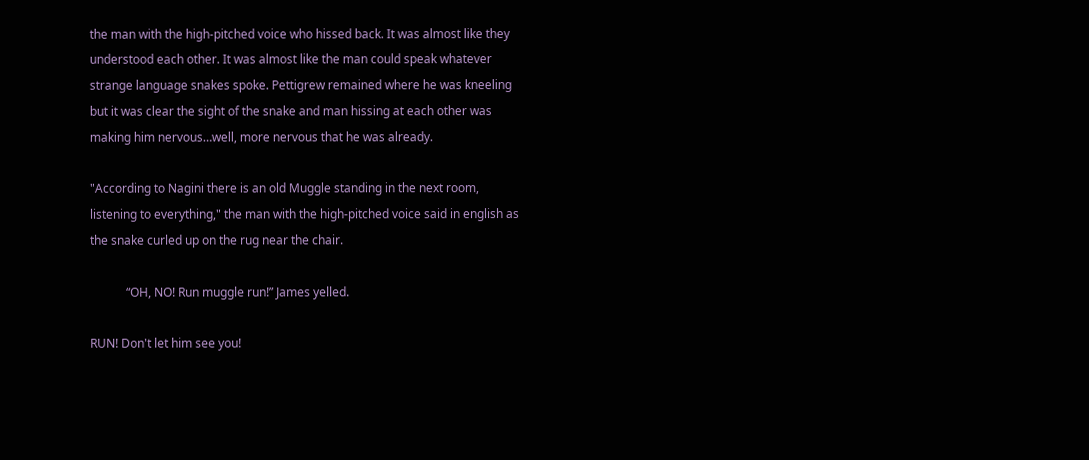the man with the high-pitched voice who hissed back. It was almost like they understood each other. It was almost like the man could speak whatever strange language snakes spoke. Pettigrew remained where he was kneeling but it was clear the sight of the snake and man hissing at each other was making him nervous…well, more nervous that he was already.

"According to Nagini there is an old Muggle standing in the next room, listening to everything," the man with the high-pitched voice said in english as the snake curled up on the rug near the chair.

            “OH, NO! Run muggle run!” James yelled.

RUN! Don't let him see you!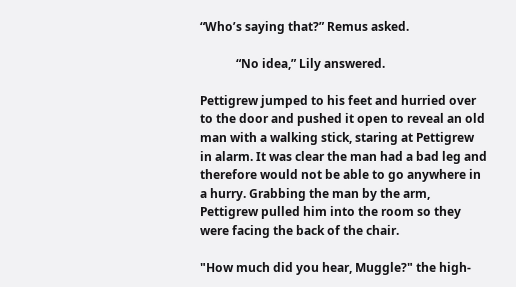“Who’s saying that?” Remus asked.

            “No idea,” Lily answered.

Pettigrew jumped to his feet and hurried over to the door and pushed it open to reveal an old man with a walking stick, staring at Pettigrew in alarm. It was clear the man had a bad leg and therefore would not be able to go anywhere in a hurry. Grabbing the man by the arm, Pettigrew pulled him into the room so they were facing the back of the chair.

"How much did you hear, Muggle?" the high-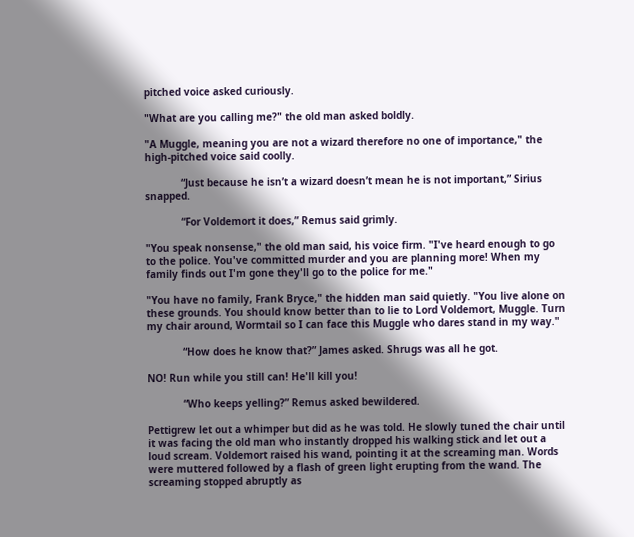pitched voice asked curiously.

"What are you calling me?" the old man asked boldly.

"A Muggle, meaning you are not a wizard therefore no one of importance," the high-pitched voice said coolly.

            “Just because he isn’t a wizard doesn’t mean he is not important,” Sirius snapped.

            “For Voldemort it does,” Remus said grimly.

"You speak nonsense," the old man said, his voice firm. "I've heard enough to go to the police. You've committed murder and you are planning more! When my family finds out I'm gone they'll go to the police for me."

"You have no family, Frank Bryce," the hidden man said quietly. "You live alone on these grounds. You should know better than to lie to Lord Voldemort, Muggle. Turn my chair around, Wormtail so I can face this Muggle who dares stand in my way."

            “How does he know that?” James asked. Shrugs was all he got.

NO! Run while you still can! He'll kill you!

            “Who keeps yelling?” Remus asked bewildered.

Pettigrew let out a whimper but did as he was told. He slowly tuned the chair until it was facing the old man who instantly dropped his walking stick and let out a loud scream. Voldemort raised his wand, pointing it at the screaming man. Words were muttered followed by a flash of green light erupting from the wand. The screaming stopped abruptly as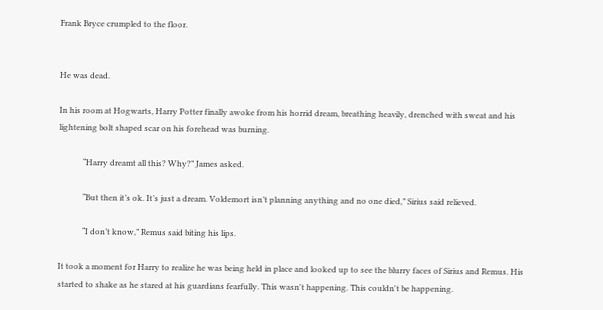Frank Bryce crumpled to the floor.


He was dead.

In his room at Hogwarts, Harry Potter finally awoke from his horrid dream, breathing heavily, drenched with sweat and his lightening bolt shaped scar on his forehead was burning.

            “Harry dreamt all this? Why?” James asked.

            “But then it’s ok. It’s just a dream. Voldemort isn’t planning anything and no one died,” Sirius said relieved.

            “I don’t know,” Remus said biting his lips.

It took a moment for Harry to realize he was being held in place and looked up to see the blurry faces of Sirius and Remus. His started to shake as he stared at his guardians fearfully. This wasn't happening. This couldn't be happening.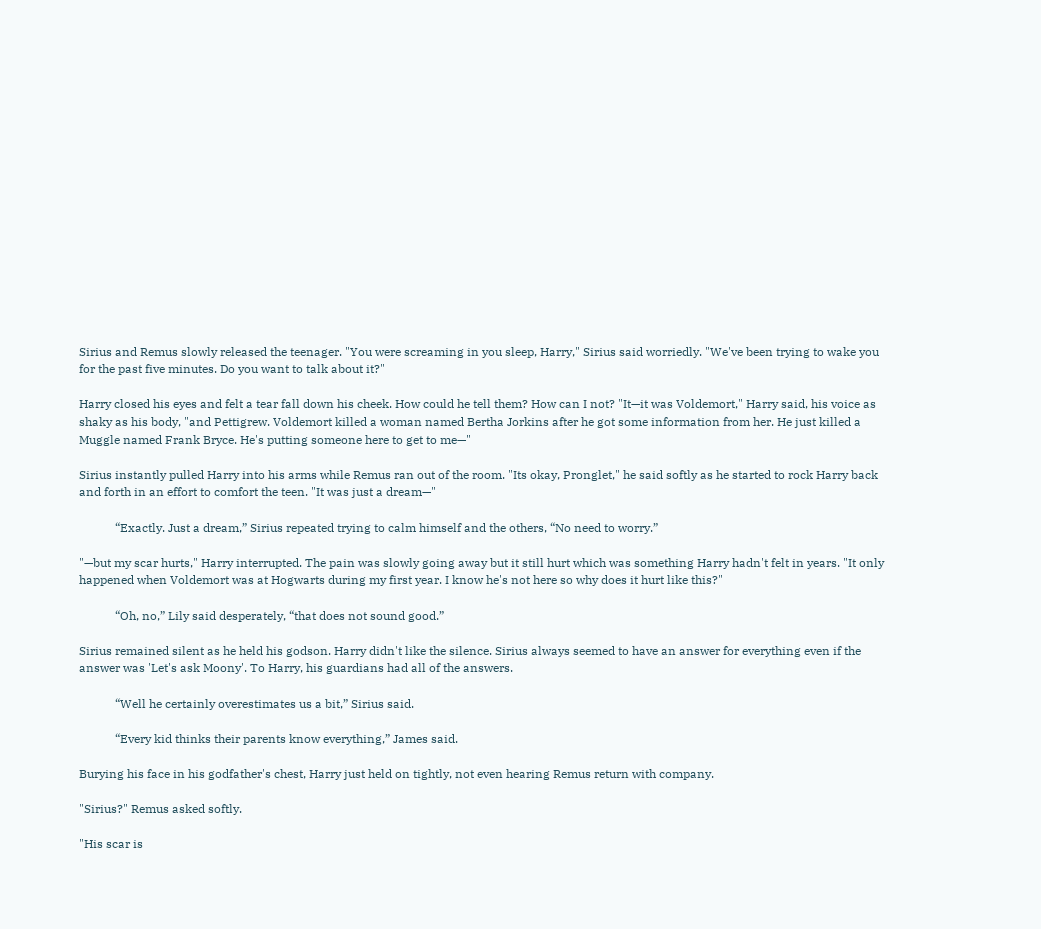Sirius and Remus slowly released the teenager. "You were screaming in you sleep, Harry," Sirius said worriedly. "We've been trying to wake you for the past five minutes. Do you want to talk about it?"

Harry closed his eyes and felt a tear fall down his cheek. How could he tell them? How can I not? "It—it was Voldemort," Harry said, his voice as shaky as his body, "and Pettigrew. Voldemort killed a woman named Bertha Jorkins after he got some information from her. He just killed a Muggle named Frank Bryce. He's putting someone here to get to me—"

Sirius instantly pulled Harry into his arms while Remus ran out of the room. "Its okay, Pronglet," he said softly as he started to rock Harry back and forth in an effort to comfort the teen. "It was just a dream—"

            “Exactly. Just a dream,” Sirius repeated trying to calm himself and the others, “No need to worry.”

"—but my scar hurts," Harry interrupted. The pain was slowly going away but it still hurt which was something Harry hadn't felt in years. "It only happened when Voldemort was at Hogwarts during my first year. I know he's not here so why does it hurt like this?"

            “Oh, no,” Lily said desperately, “that does not sound good.”

Sirius remained silent as he held his godson. Harry didn't like the silence. Sirius always seemed to have an answer for everything even if the answer was 'Let's ask Moony'. To Harry, his guardians had all of the answers.

            “Well he certainly overestimates us a bit,” Sirius said.

            “Every kid thinks their parents know everything,” James said.

Burying his face in his godfather's chest, Harry just held on tightly, not even hearing Remus return with company.

"Sirius?" Remus asked softly.

"His scar is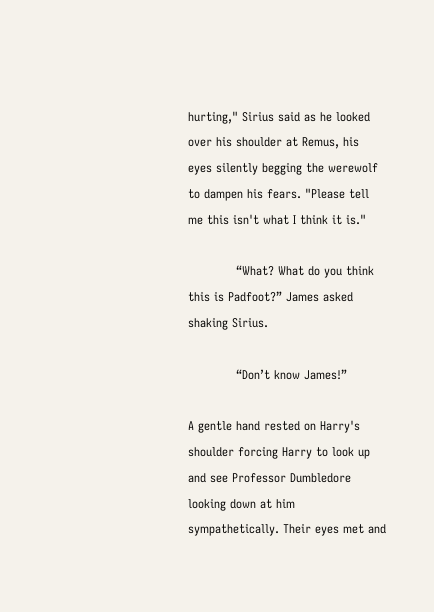hurting," Sirius said as he looked over his shoulder at Remus, his eyes silently begging the werewolf to dampen his fears. "Please tell me this isn't what I think it is."

            “What? What do you think this is Padfoot?” James asked shaking Sirius.

            “Don’t know James!”

A gentle hand rested on Harry's shoulder forcing Harry to look up and see Professor Dumbledore looking down at him sympathetically. Their eyes met and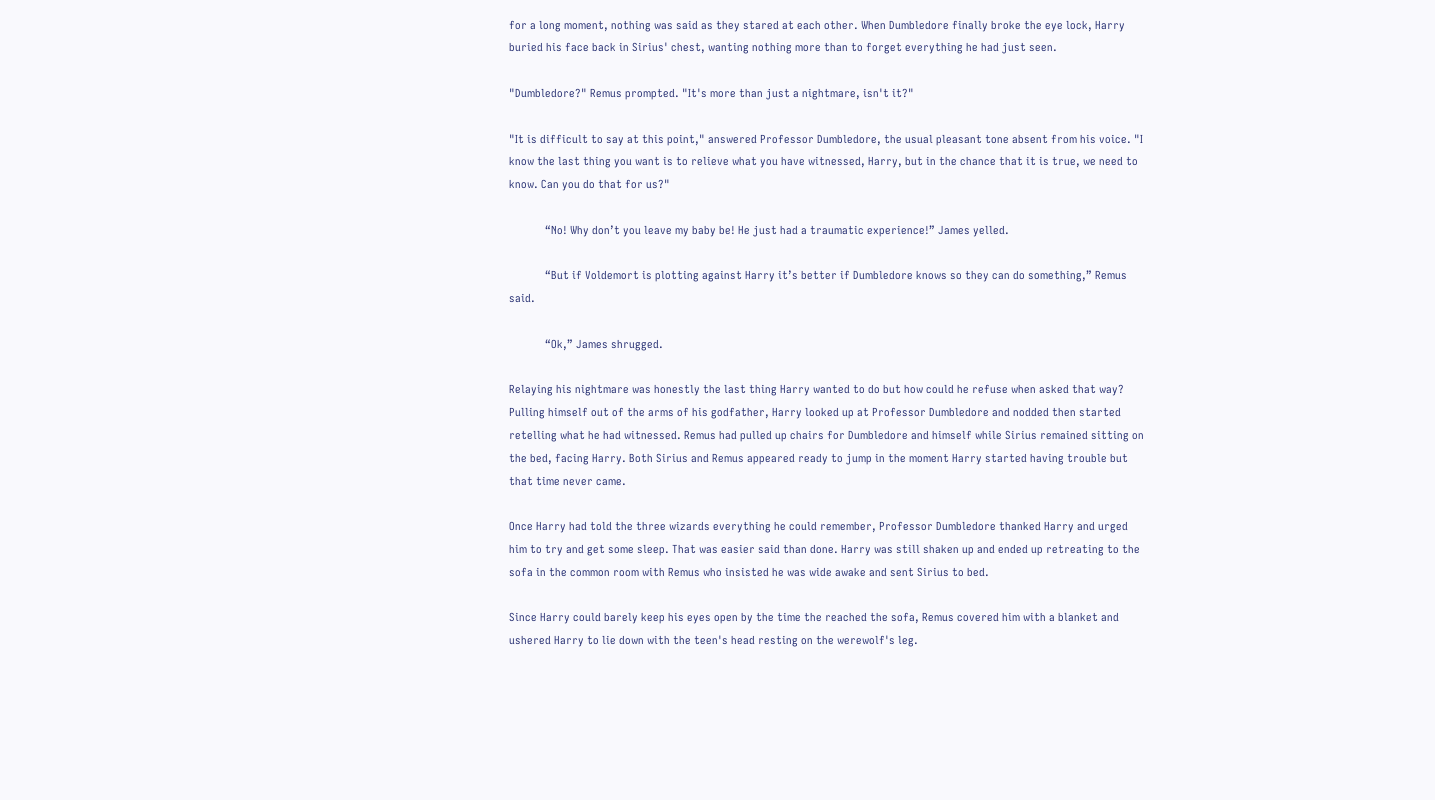for a long moment, nothing was said as they stared at each other. When Dumbledore finally broke the eye lock, Harry buried his face back in Sirius' chest, wanting nothing more than to forget everything he had just seen.

"Dumbledore?" Remus prompted. "It's more than just a nightmare, isn't it?"

"It is difficult to say at this point," answered Professor Dumbledore, the usual pleasant tone absent from his voice. "I know the last thing you want is to relieve what you have witnessed, Harry, but in the chance that it is true, we need to know. Can you do that for us?"

            “No! Why don’t you leave my baby be! He just had a traumatic experience!” James yelled.

            “But if Voldemort is plotting against Harry it’s better if Dumbledore knows so they can do something,” Remus said.

            “Ok,” James shrugged.

Relaying his nightmare was honestly the last thing Harry wanted to do but how could he refuse when asked that way? Pulling himself out of the arms of his godfather, Harry looked up at Professor Dumbledore and nodded then started retelling what he had witnessed. Remus had pulled up chairs for Dumbledore and himself while Sirius remained sitting on the bed, facing Harry. Both Sirius and Remus appeared ready to jump in the moment Harry started having trouble but that time never came.

Once Harry had told the three wizards everything he could remember, Professor Dumbledore thanked Harry and urged him to try and get some sleep. That was easier said than done. Harry was still shaken up and ended up retreating to the sofa in the common room with Remus who insisted he was wide awake and sent Sirius to bed.

Since Harry could barely keep his eyes open by the time the reached the sofa, Remus covered him with a blanket and ushered Harry to lie down with the teen's head resting on the werewolf's leg.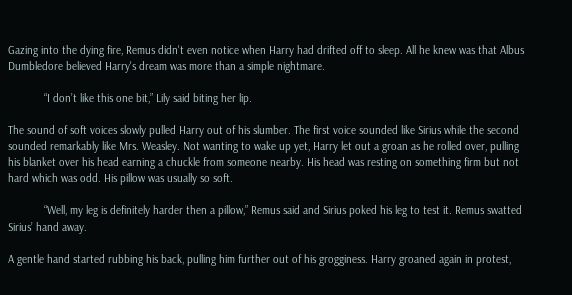Gazing into the dying fire, Remus didn't even notice when Harry had drifted off to sleep. All he knew was that Albus Dumbledore believed Harry's dream was more than a simple nightmare.

            “I don’t like this one bit,” Lily said biting her lip.

The sound of soft voices slowly pulled Harry out of his slumber. The first voice sounded like Sirius while the second sounded remarkably like Mrs. Weasley. Not wanting to wake up yet, Harry let out a groan as he rolled over, pulling his blanket over his head earning a chuckle from someone nearby. His head was resting on something firm but not hard which was odd. His pillow was usually so soft.

            “Well, my leg is definitely harder then a pillow,” Remus said and Sirius poked his leg to test it. Remus swatted Sirius’ hand away.

A gentle hand started rubbing his back, pulling him further out of his grogginess. Harry groaned again in protest,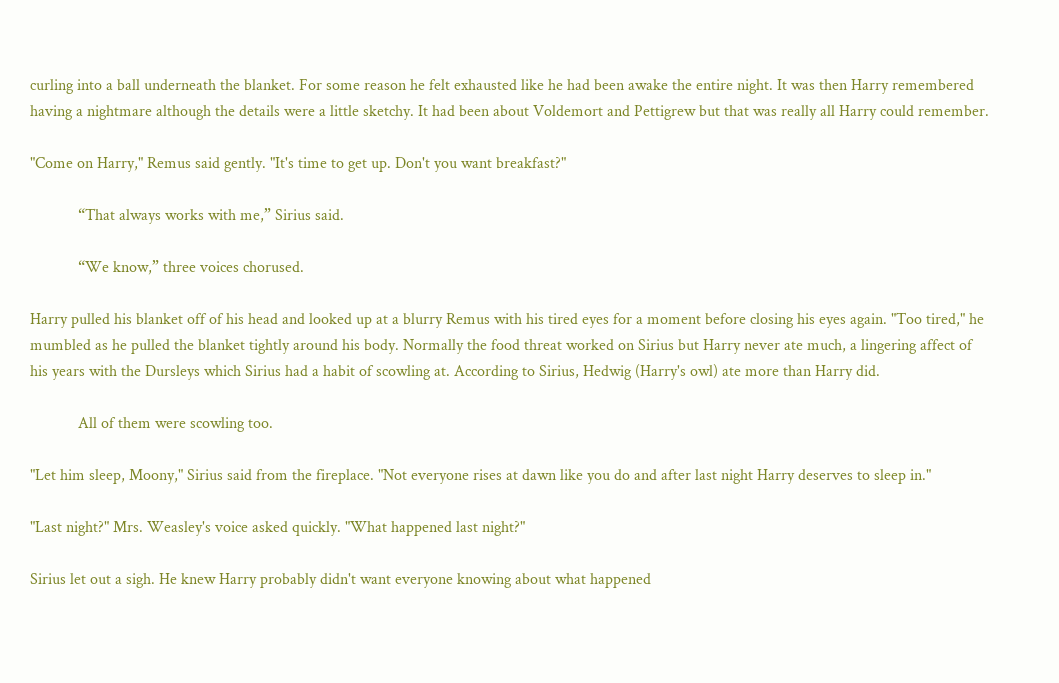curling into a ball underneath the blanket. For some reason he felt exhausted like he had been awake the entire night. It was then Harry remembered having a nightmare although the details were a little sketchy. It had been about Voldemort and Pettigrew but that was really all Harry could remember.

"Come on Harry," Remus said gently. "It's time to get up. Don't you want breakfast?"

            “That always works with me,” Sirius said.

            “We know,” three voices chorused.

Harry pulled his blanket off of his head and looked up at a blurry Remus with his tired eyes for a moment before closing his eyes again. "Too tired," he mumbled as he pulled the blanket tightly around his body. Normally the food threat worked on Sirius but Harry never ate much, a lingering affect of his years with the Dursleys which Sirius had a habit of scowling at. According to Sirius, Hedwig (Harry's owl) ate more than Harry did.

            All of them were scowling too.

"Let him sleep, Moony," Sirius said from the fireplace. "Not everyone rises at dawn like you do and after last night Harry deserves to sleep in."

"Last night?" Mrs. Weasley's voice asked quickly. "What happened last night?"

Sirius let out a sigh. He knew Harry probably didn't want everyone knowing about what happened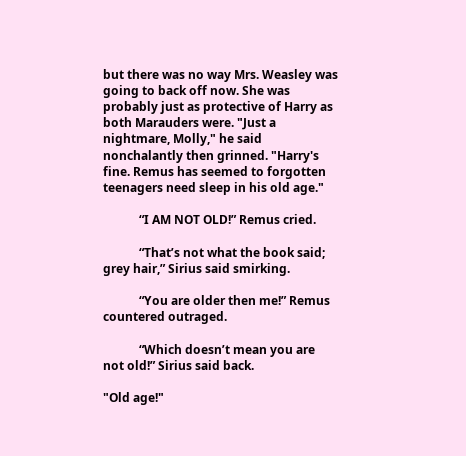but there was no way Mrs. Weasley was going to back off now. She was probably just as protective of Harry as both Marauders were. "Just a nightmare, Molly," he said nonchalantly then grinned. "Harry's fine. Remus has seemed to forgotten teenagers need sleep in his old age."

            “I AM NOT OLD!” Remus cried.

            “That’s not what the book said; grey hair,” Sirius said smirking.

            “You are older then me!” Remus countered outraged.

            “Which doesn’t mean you are not old!” Sirius said back.

"Old age!"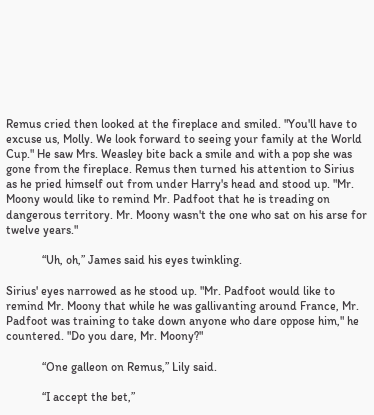Remus cried then looked at the fireplace and smiled. "You'll have to excuse us, Molly. We look forward to seeing your family at the World Cup." He saw Mrs. Weasley bite back a smile and with a pop she was gone from the fireplace. Remus then turned his attention to Sirius as he pried himself out from under Harry's head and stood up. "Mr. Moony would like to remind Mr. Padfoot that he is treading on dangerous territory. Mr. Moony wasn't the one who sat on his arse for twelve years."

            “Uh, oh,” James said his eyes twinkling.

Sirius' eyes narrowed as he stood up. "Mr. Padfoot would like to remind Mr. Moony that while he was gallivanting around France, Mr. Padfoot was training to take down anyone who dare oppose him," he countered. "Do you dare, Mr. Moony?"

            “One galleon on Remus,” Lily said.

            “I accept the bet,”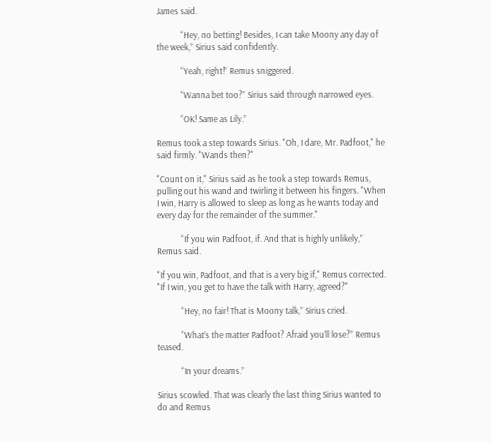James said.

            “Hey, no betting! Besides, I can take Moony any day of the week,” Sirius said confidently.

            “Yeah, right!” Remus sniggered.

            “Wanna bet too?” Sirius said through narrowed eyes.

            “OK! Same as Lily.”

Remus took a step towards Sirius. "Oh, I dare, Mr. Padfoot," he said firmly. "Wands then?"

"Count on it," Sirius said as he took a step towards Remus, pulling out his wand and twirling it between his fingers. "When I win, Harry is allowed to sleep as long as he wants today and every day for the remainder of the summer."

            “If you win Padfoot, if. And that is highly unlikely,” Remus said.

"If you win, Padfoot, and that is a very big if," Remus corrected. "If I win, you get to have the talk with Harry, agreed?"

            “Hey, no fair! That is Moony talk,” Sirius cried.

            “What’s the matter Padfoot? Afraid you’ll lose?” Remus teased.

            “In your dreams.”

Sirius scowled. That was clearly the last thing Sirius wanted to do and Remus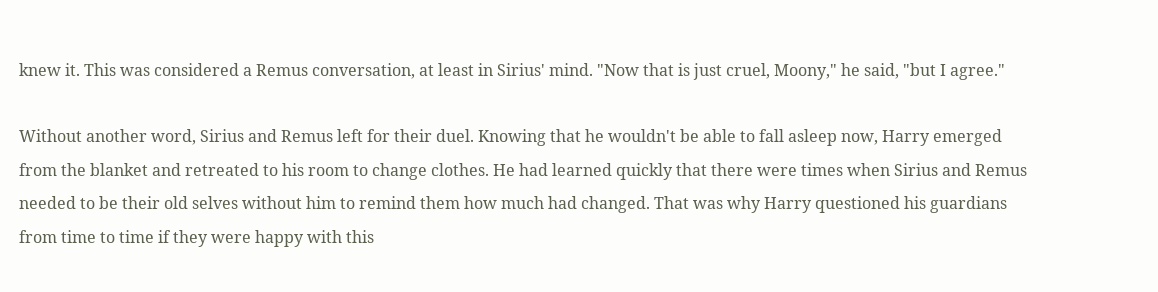knew it. This was considered a Remus conversation, at least in Sirius' mind. "Now that is just cruel, Moony," he said, "but I agree."

Without another word, Sirius and Remus left for their duel. Knowing that he wouldn't be able to fall asleep now, Harry emerged from the blanket and retreated to his room to change clothes. He had learned quickly that there were times when Sirius and Remus needed to be their old selves without him to remind them how much had changed. That was why Harry questioned his guardians from time to time if they were happy with this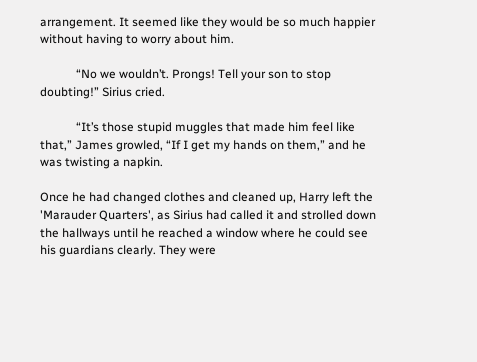arrangement. It seemed like they would be so much happier without having to worry about him.

            “No we wouldn’t. Prongs! Tell your son to stop doubting!” Sirius cried.

            “It’s those stupid muggles that made him feel like that,” James growled, “If I get my hands on them,” and he was twisting a napkin.

Once he had changed clothes and cleaned up, Harry left the 'Marauder Quarters', as Sirius had called it and strolled down the hallways until he reached a window where he could see his guardians clearly. They were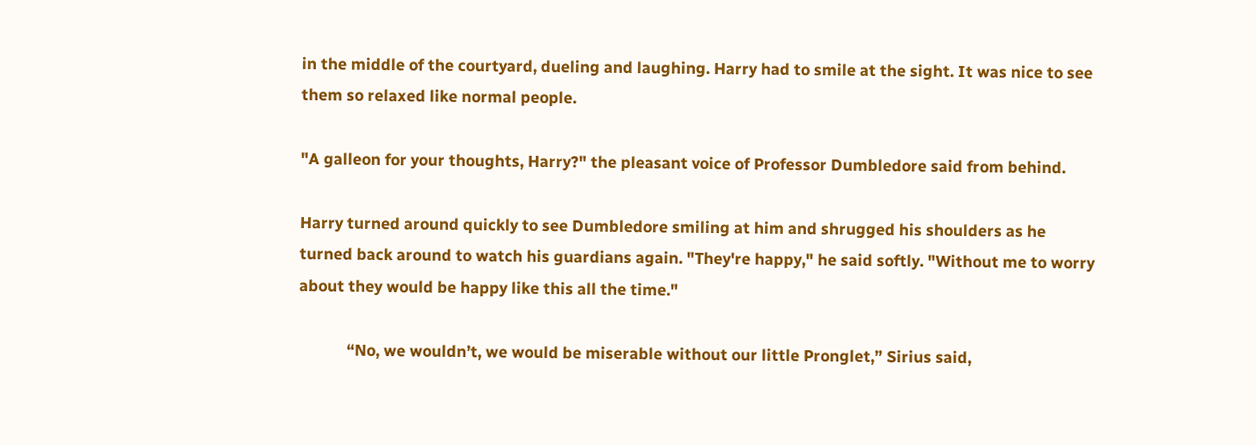in the middle of the courtyard, dueling and laughing. Harry had to smile at the sight. It was nice to see them so relaxed like normal people.

"A galleon for your thoughts, Harry?" the pleasant voice of Professor Dumbledore said from behind.

Harry turned around quickly to see Dumbledore smiling at him and shrugged his shoulders as he turned back around to watch his guardians again. "They're happy," he said softly. "Without me to worry about they would be happy like this all the time."

            “No, we wouldn’t, we would be miserable without our little Pronglet,” Sirius said,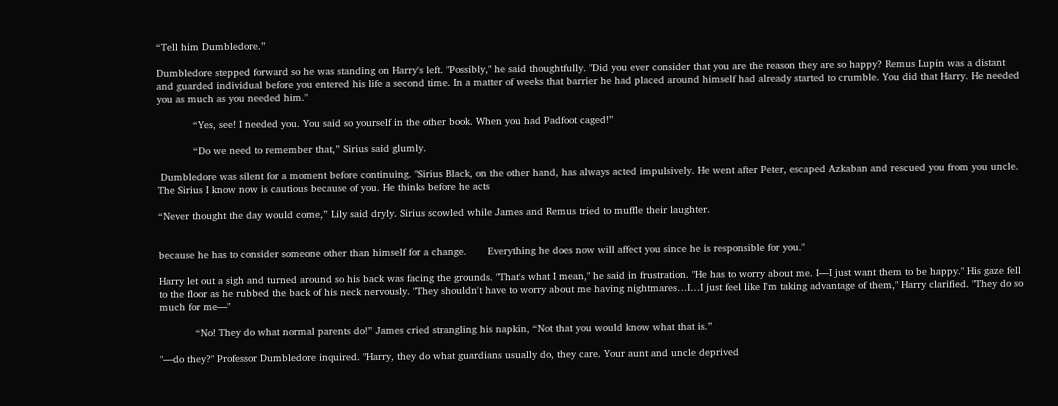“Tell him Dumbledore.”

Dumbledore stepped forward so he was standing on Harry's left. "Possibly," he said thoughtfully. "Did you ever consider that you are the reason they are so happy? Remus Lupin was a distant and guarded individual before you entered his life a second time. In a matter of weeks that barrier he had placed around himself had already started to crumble. You did that Harry. He needed you as much as you needed him."

            “Yes, see! I needed you. You said so yourself in the other book. When you had Padfoot caged!”

            “Do we need to remember that,” Sirius said glumly.

 Dumbledore was silent for a moment before continuing. "Sirius Black, on the other hand, has always acted impulsively. He went after Peter, escaped Azkaban and rescued you from you uncle. The Sirius I know now is cautious because of you. He thinks before he acts

“Never thought the day would come,” Lily said dryly. Sirius scowled while James and Remus tried to muffle their laughter.


because he has to consider someone other than himself for a change.       Everything he does now will affect you since he is responsible for you."

Harry let out a sigh and turned around so his back was facing the grounds. "That's what I mean," he said in frustration. "He has to worry about me. I—I just want them to be happy." His gaze fell to the floor as he rubbed the back of his neck nervously. "They shouldn't have to worry about me having nightmares…I…I just feel like I'm taking advantage of them," Harry clarified. "They do so much for me—"

            “No! They do what normal parents do!” James cried strangling his napkin, “Not that you would know what that is.”

"—do they?" Professor Dumbledore inquired. "Harry, they do what guardians usually do, they care. Your aunt and uncle deprived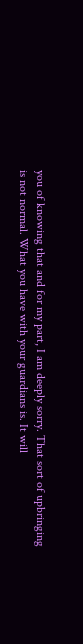you of knowing that and for my part, I am deeply sorry. That sort of upbringing is not normal. What you have with your guardians is. It will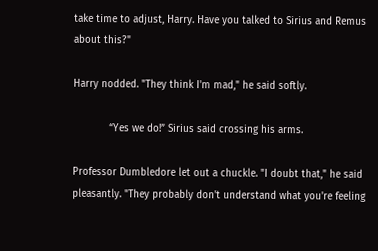take time to adjust, Harry. Have you talked to Sirius and Remus about this?"

Harry nodded. "They think I'm mad," he said softly.

            “Yes we do!” Sirius said crossing his arms.

Professor Dumbledore let out a chuckle. "I doubt that," he said pleasantly. "They probably don't understand what you're feeling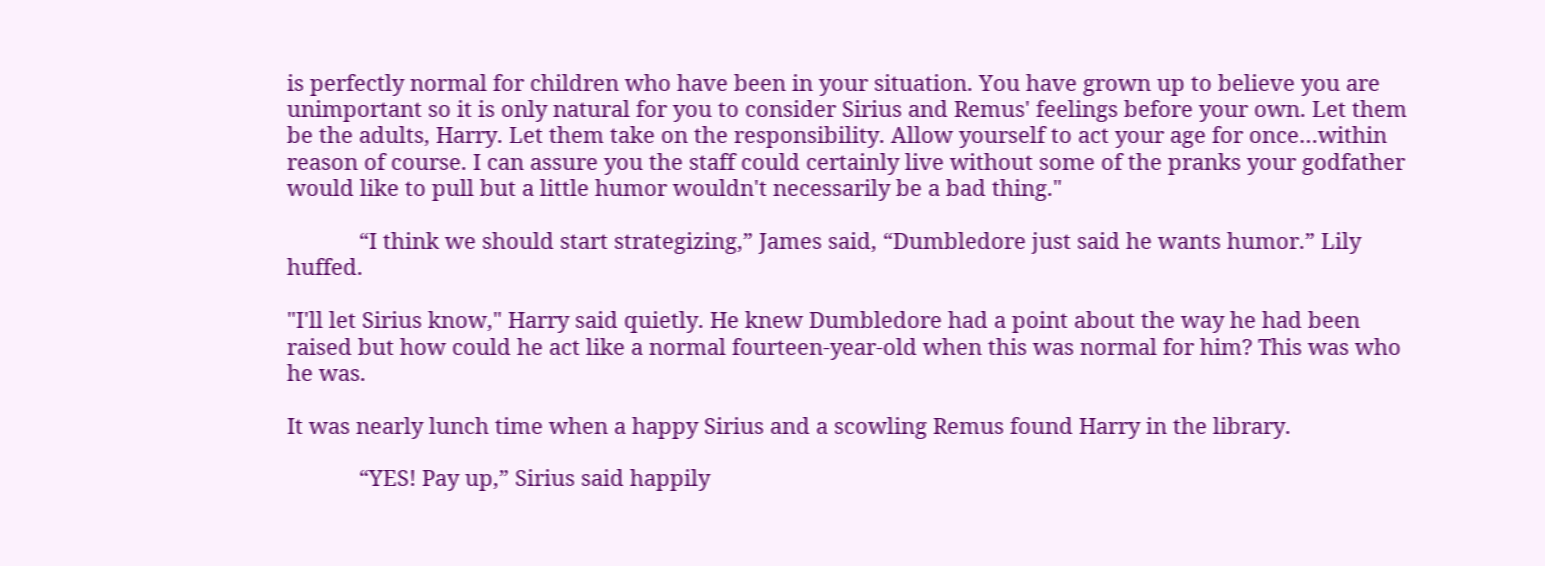is perfectly normal for children who have been in your situation. You have grown up to believe you are unimportant so it is only natural for you to consider Sirius and Remus' feelings before your own. Let them be the adults, Harry. Let them take on the responsibility. Allow yourself to act your age for once…within reason of course. I can assure you the staff could certainly live without some of the pranks your godfather would like to pull but a little humor wouldn't necessarily be a bad thing."

            “I think we should start strategizing,” James said, “Dumbledore just said he wants humor.” Lily huffed.

"I'll let Sirius know," Harry said quietly. He knew Dumbledore had a point about the way he had been raised but how could he act like a normal fourteen-year-old when this was normal for him? This was who he was.

It was nearly lunch time when a happy Sirius and a scowling Remus found Harry in the library.

            “YES! Pay up,” Sirius said happily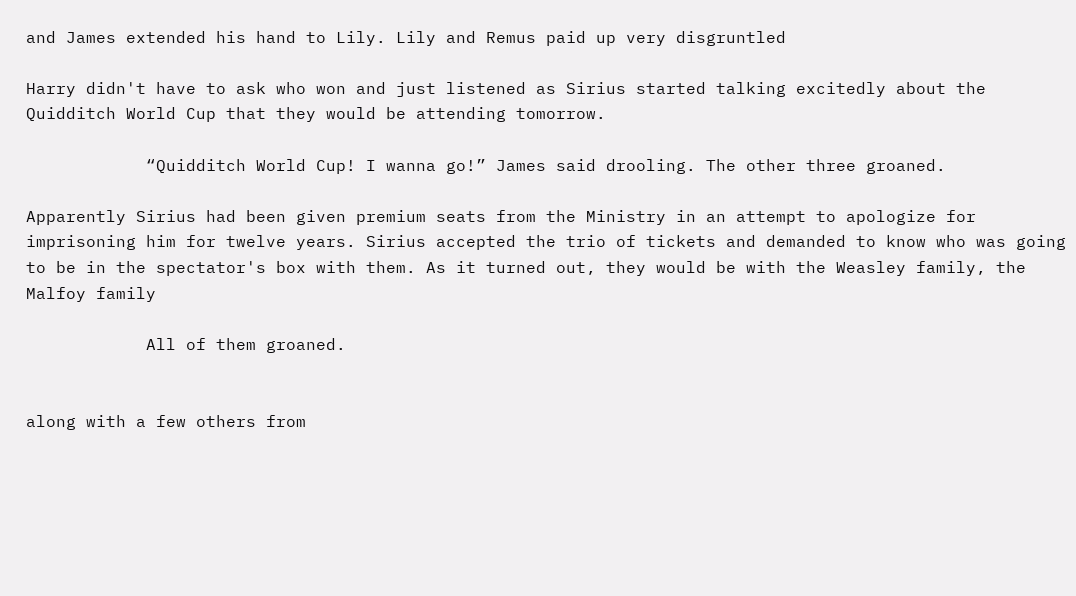and James extended his hand to Lily. Lily and Remus paid up very disgruntled

Harry didn't have to ask who won and just listened as Sirius started talking excitedly about the Quidditch World Cup that they would be attending tomorrow.

            “Quidditch World Cup! I wanna go!” James said drooling. The other three groaned.

Apparently Sirius had been given premium seats from the Ministry in an attempt to apologize for imprisoning him for twelve years. Sirius accepted the trio of tickets and demanded to know who was going to be in the spectator's box with them. As it turned out, they would be with the Weasley family, the Malfoy family

            All of them groaned.


along with a few others from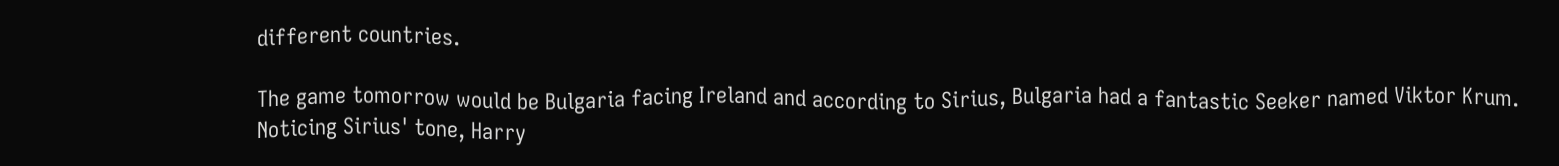different countries.

The game tomorrow would be Bulgaria facing Ireland and according to Sirius, Bulgaria had a fantastic Seeker named Viktor Krum. Noticing Sirius' tone, Harry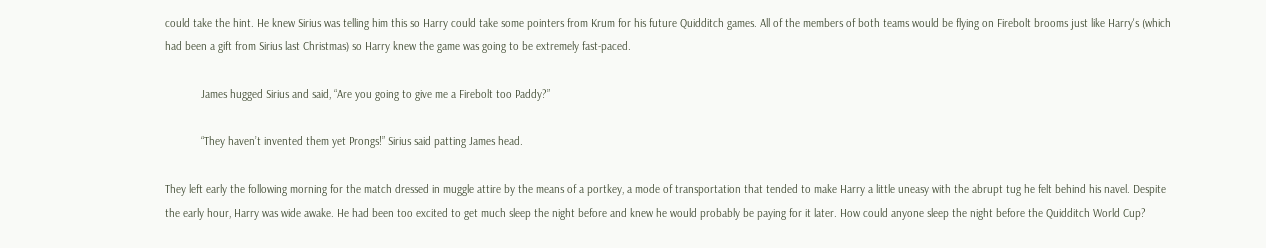could take the hint. He knew Sirius was telling him this so Harry could take some pointers from Krum for his future Quidditch games. All of the members of both teams would be flying on Firebolt brooms just like Harry's (which had been a gift from Sirius last Christmas) so Harry knew the game was going to be extremely fast-paced.

            James hugged Sirius and said, “Are you going to give me a Firebolt too Paddy?”

            “They haven’t invented them yet Prongs!” Sirius said patting James head.

They left early the following morning for the match dressed in muggle attire by the means of a portkey, a mode of transportation that tended to make Harry a little uneasy with the abrupt tug he felt behind his navel. Despite the early hour, Harry was wide awake. He had been too excited to get much sleep the night before and knew he would probably be paying for it later. How could anyone sleep the night before the Quidditch World Cup?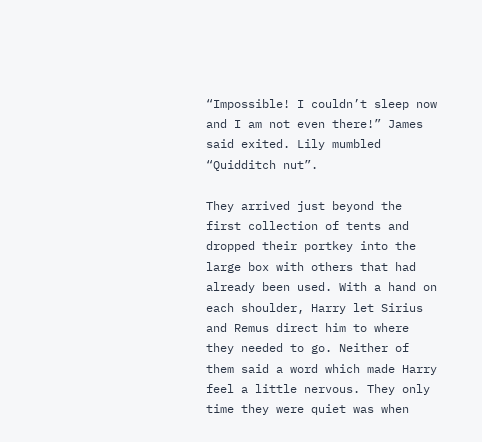“Impossible! I couldn’t sleep now and I am not even there!” James said exited. Lily mumbled “Quidditch nut”.

They arrived just beyond the first collection of tents and dropped their portkey into the large box with others that had already been used. With a hand on each shoulder, Harry let Sirius and Remus direct him to where they needed to go. Neither of them said a word which made Harry feel a little nervous. They only time they were quiet was when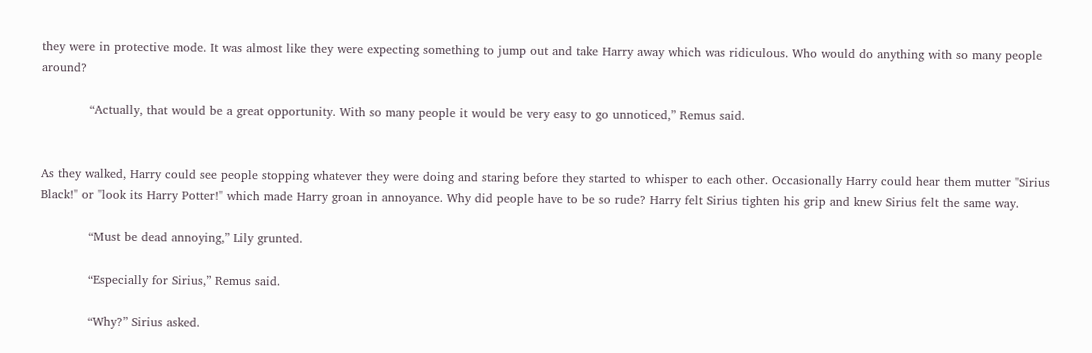they were in protective mode. It was almost like they were expecting something to jump out and take Harry away which was ridiculous. Who would do anything with so many people around?

            “Actually, that would be a great opportunity. With so many people it would be very easy to go unnoticed,” Remus said.


As they walked, Harry could see people stopping whatever they were doing and staring before they started to whisper to each other. Occasionally Harry could hear them mutter "Sirius Black!" or "look its Harry Potter!" which made Harry groan in annoyance. Why did people have to be so rude? Harry felt Sirius tighten his grip and knew Sirius felt the same way.

            “Must be dead annoying,” Lily grunted.

            “Especially for Sirius,” Remus said.

            “Why?” Sirius asked.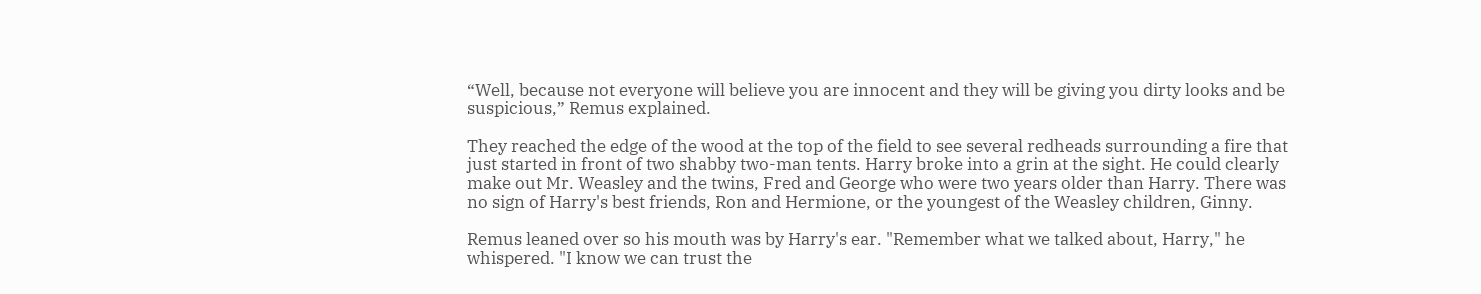“Well, because not everyone will believe you are innocent and they will be giving you dirty looks and be suspicious,” Remus explained.

They reached the edge of the wood at the top of the field to see several redheads surrounding a fire that just started in front of two shabby two-man tents. Harry broke into a grin at the sight. He could clearly make out Mr. Weasley and the twins, Fred and George who were two years older than Harry. There was no sign of Harry's best friends, Ron and Hermione, or the youngest of the Weasley children, Ginny.

Remus leaned over so his mouth was by Harry's ear. "Remember what we talked about, Harry," he whispered. "I know we can trust the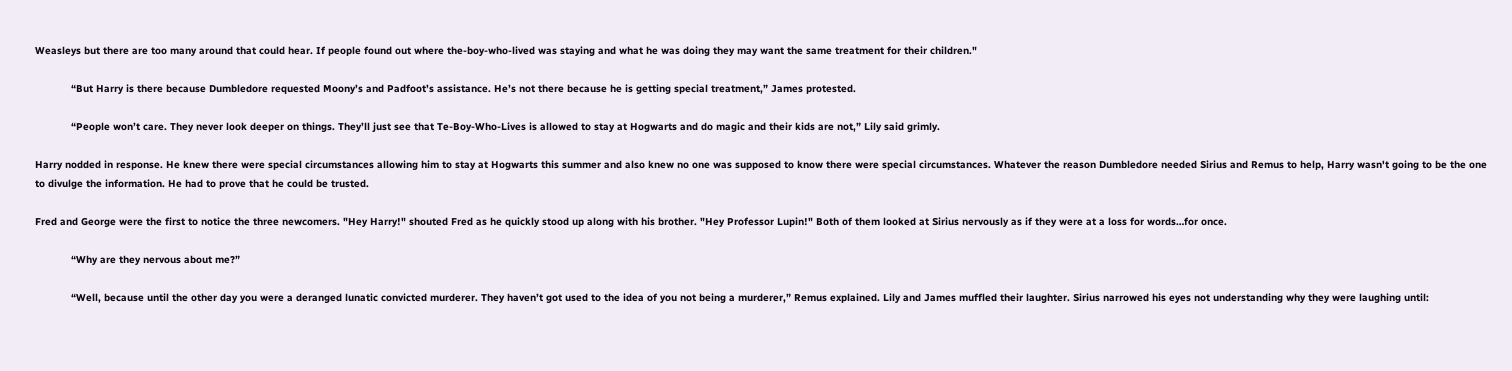Weasleys but there are too many around that could hear. If people found out where the-boy-who-lived was staying and what he was doing they may want the same treatment for their children."

            “But Harry is there because Dumbledore requested Moony’s and Padfoot’s assistance. He’s not there because he is getting special treatment,” James protested.

            “People won’t care. They never look deeper on things. They’ll just see that Te-Boy-Who-Lives is allowed to stay at Hogwarts and do magic and their kids are not,” Lily said grimly.

Harry nodded in response. He knew there were special circumstances allowing him to stay at Hogwarts this summer and also knew no one was supposed to know there were special circumstances. Whatever the reason Dumbledore needed Sirius and Remus to help, Harry wasn't going to be the one to divulge the information. He had to prove that he could be trusted.

Fred and George were the first to notice the three newcomers. "Hey Harry!" shouted Fred as he quickly stood up along with his brother. "Hey Professor Lupin!" Both of them looked at Sirius nervously as if they were at a loss for words…for once.

            “Why are they nervous about me?”

            “Well, because until the other day you were a deranged lunatic convicted murderer. They haven’t got used to the idea of you not being a murderer,” Remus explained. Lily and James muffled their laughter. Sirius narrowed his eyes not understanding why they were laughing until: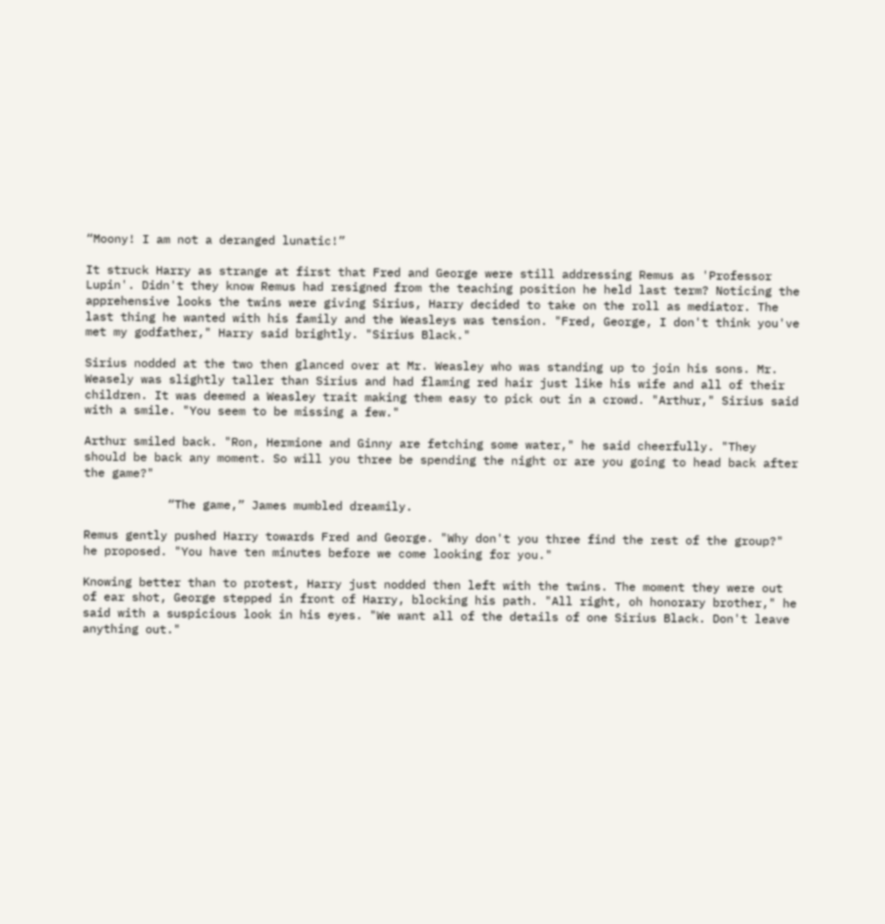“Moony! I am not a deranged lunatic!”

It struck Harry as strange at first that Fred and George were still addressing Remus as 'Professor Lupin'. Didn't they know Remus had resigned from the teaching position he held last term? Noticing the apprehensive looks the twins were giving Sirius, Harry decided to take on the roll as mediator. The last thing he wanted with his family and the Weasleys was tension. "Fred, George, I don't think you've met my godfather," Harry said brightly. "Sirius Black."

Sirius nodded at the two then glanced over at Mr. Weasley who was standing up to join his sons. Mr. Weasely was slightly taller than Sirius and had flaming red hair just like his wife and all of their children. It was deemed a Weasley trait making them easy to pick out in a crowd. "Arthur," Sirius said with a smile. "You seem to be missing a few."

Arthur smiled back. "Ron, Hermione and Ginny are fetching some water," he said cheerfully. "They should be back any moment. So will you three be spending the night or are you going to head back after the game?"

            “The game,” James mumbled dreamily.

Remus gently pushed Harry towards Fred and George. "Why don't you three find the rest of the group?" he proposed. "You have ten minutes before we come looking for you."

Knowing better than to protest, Harry just nodded then left with the twins. The moment they were out of ear shot, George stepped in front of Harry, blocking his path. "All right, oh honorary brother," he said with a suspicious look in his eyes. "We want all of the details of one Sirius Black. Don't leave anything out."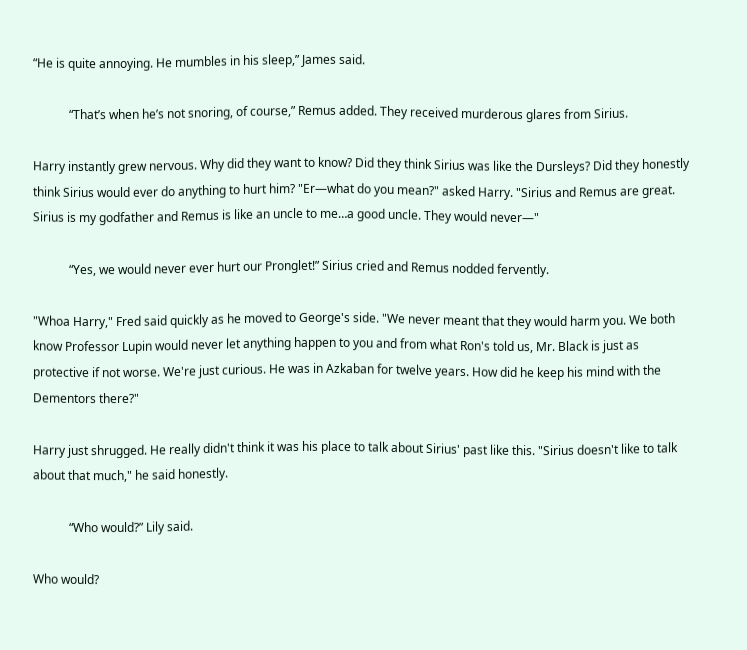“He is quite annoying. He mumbles in his sleep,” James said.

            “That’s when he’s not snoring, of course,” Remus added. They received murderous glares from Sirius.

Harry instantly grew nervous. Why did they want to know? Did they think Sirius was like the Dursleys? Did they honestly think Sirius would ever do anything to hurt him? "Er—what do you mean?" asked Harry. "Sirius and Remus are great. Sirius is my godfather and Remus is like an uncle to me…a good uncle. They would never—"

            “Yes, we would never ever hurt our Pronglet!” Sirius cried and Remus nodded fervently.

"Whoa Harry," Fred said quickly as he moved to George's side. "We never meant that they would harm you. We both know Professor Lupin would never let anything happen to you and from what Ron's told us, Mr. Black is just as protective if not worse. We're just curious. He was in Azkaban for twelve years. How did he keep his mind with the Dementors there?"

Harry just shrugged. He really didn't think it was his place to talk about Sirius' past like this. "Sirius doesn't like to talk about that much," he said honestly.

            “Who would?” Lily said.

Who would?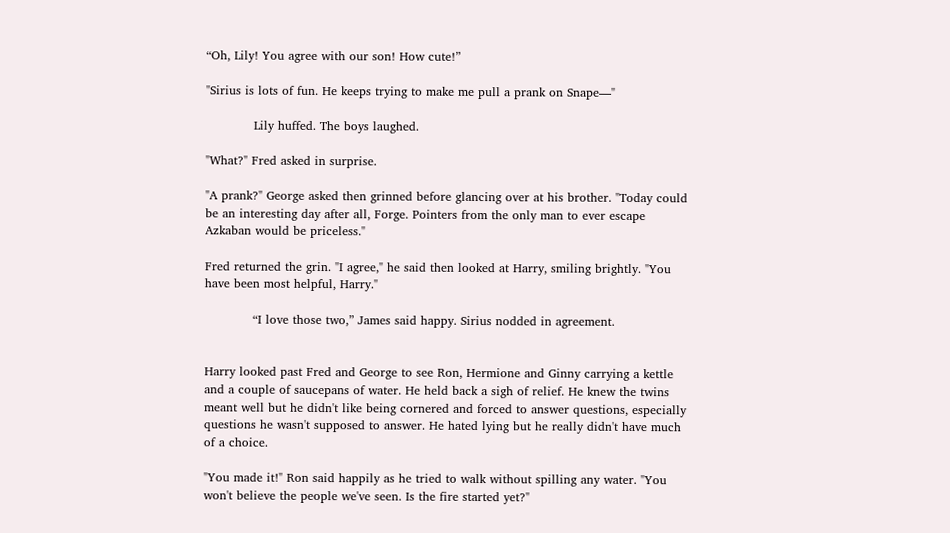“Oh, Lily! You agree with our son! How cute!”

"Sirius is lots of fun. He keeps trying to make me pull a prank on Snape—"

            Lily huffed. The boys laughed.

"What?" Fred asked in surprise.

"A prank?" George asked then grinned before glancing over at his brother. "Today could be an interesting day after all, Forge. Pointers from the only man to ever escape Azkaban would be priceless."

Fred returned the grin. "I agree," he said then looked at Harry, smiling brightly. "You have been most helpful, Harry."

            “I love those two,” James said happy. Sirius nodded in agreement.


Harry looked past Fred and George to see Ron, Hermione and Ginny carrying a kettle and a couple of saucepans of water. He held back a sigh of relief. He knew the twins meant well but he didn't like being cornered and forced to answer questions, especially questions he wasn't supposed to answer. He hated lying but he really didn't have much of a choice.

"You made it!" Ron said happily as he tried to walk without spilling any water. "You won't believe the people we've seen. Is the fire started yet?"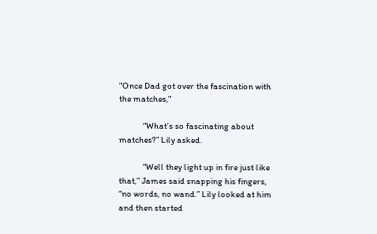"Once Dad got over the fascination with the matches,"

            “What’s so fascinating about matches?” Lily asked.

            “Well they light up in fire just like that,” James said snapping his fingers, “no words, no wand.” Lily looked at him and then started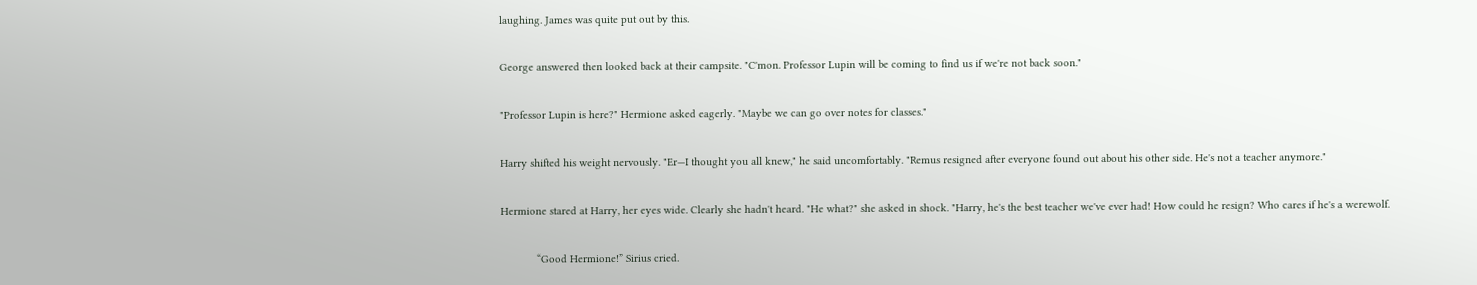laughing. James was quite put out by this.

George answered then looked back at their campsite. "C'mon. Professor Lupin will be coming to find us if we're not back soon."

"Professor Lupin is here?" Hermione asked eagerly. "Maybe we can go over notes for classes."

Harry shifted his weight nervously. "Er—I thought you all knew," he said uncomfortably. "Remus resigned after everyone found out about his other side. He's not a teacher anymore."

Hermione stared at Harry, her eyes wide. Clearly she hadn't heard. "He what?" she asked in shock. "Harry, he's the best teacher we've ever had! How could he resign? Who cares if he's a werewolf.

            “Good Hermione!” Sirius cried.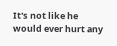It's not like he would ever hurt any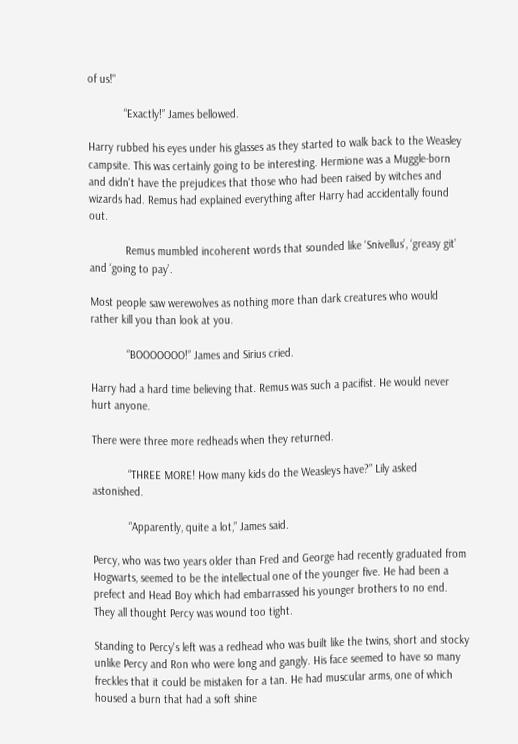of us!"

            “Exactly!” James bellowed.

Harry rubbed his eyes under his glasses as they started to walk back to the Weasley campsite. This was certainly going to be interesting. Hermione was a Muggle-born and didn't have the prejudices that those who had been raised by witches and wizards had. Remus had explained everything after Harry had accidentally found out.

            Remus mumbled incoherent words that sounded like ‘Snivellus’, ‘greasy git’ and ‘going to pay’.

Most people saw werewolves as nothing more than dark creatures who would rather kill you than look at you.

            “BOOOOOOO!” James and Sirius cried.

Harry had a hard time believing that. Remus was such a pacifist. He would never hurt anyone.

There were three more redheads when they returned.

            “THREE MORE! How many kids do the Weasleys have?” Lily asked astonished.

            “Apparently, quite a lot,” James said.

Percy, who was two years older than Fred and George had recently graduated from Hogwarts, seemed to be the intellectual one of the younger five. He had been a prefect and Head Boy which had embarrassed his younger brothers to no end. They all thought Percy was wound too tight.

Standing to Percy's left was a redhead who was built like the twins, short and stocky unlike Percy and Ron who were long and gangly. His face seemed to have so many freckles that it could be mistaken for a tan. He had muscular arms, one of which housed a burn that had a soft shine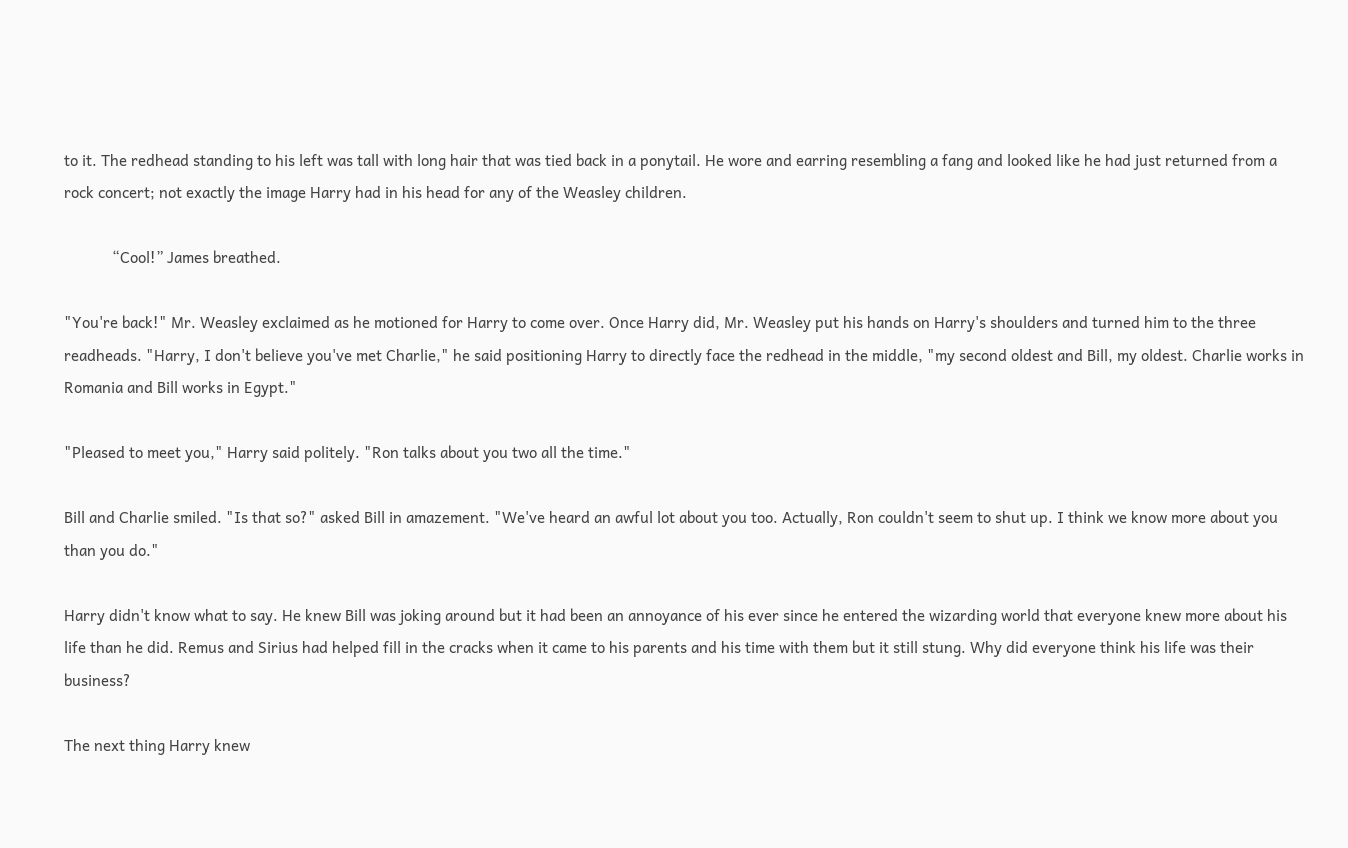to it. The redhead standing to his left was tall with long hair that was tied back in a ponytail. He wore and earring resembling a fang and looked like he had just returned from a rock concert; not exactly the image Harry had in his head for any of the Weasley children.

            “Cool!” James breathed.

"You're back!" Mr. Weasley exclaimed as he motioned for Harry to come over. Once Harry did, Mr. Weasley put his hands on Harry's shoulders and turned him to the three readheads. "Harry, I don't believe you've met Charlie," he said positioning Harry to directly face the redhead in the middle, "my second oldest and Bill, my oldest. Charlie works in Romania and Bill works in Egypt."

"Pleased to meet you," Harry said politely. "Ron talks about you two all the time."

Bill and Charlie smiled. "Is that so?" asked Bill in amazement. "We've heard an awful lot about you too. Actually, Ron couldn't seem to shut up. I think we know more about you than you do."

Harry didn't know what to say. He knew Bill was joking around but it had been an annoyance of his ever since he entered the wizarding world that everyone knew more about his life than he did. Remus and Sirius had helped fill in the cracks when it came to his parents and his time with them but it still stung. Why did everyone think his life was their business?

The next thing Harry knew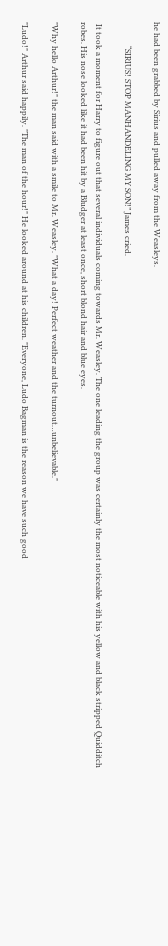he had been grabbed by Sirius and pulled away from the Weasleys.

            “SIRIUS! STOP MANHANDELING MY SON!” James cried.

 It took a moment for Harry to figure out that several individuals coming towards Mr. Weasley. The one leading the group was certainly the most noticeable with his yellow and black stripped Quidditch robes. His nose looked like it had been hit by a Bludger at least once, short blond hair and blue eyes.

"Why hello Arthur!" the man said with a smile to Mr. Weasley. "What a day! Perfect weather and the turnout…unbelievable."

"Ludo!" Arthur said happily. "The man of the hour!" He looked around at his children. "Everyone, Ludo Bagman is the reason we have such good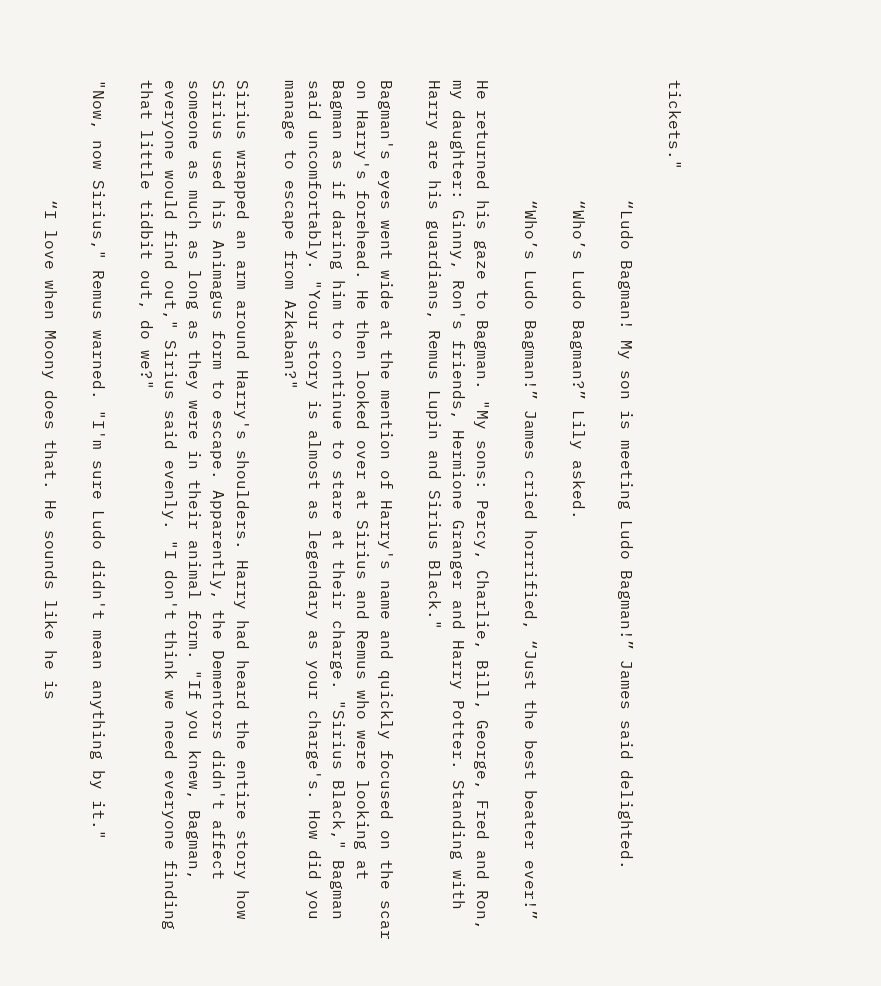tickets."

            “Ludo Bagman! My son is meeting Ludo Bagman!” James said delighted.

            “Who’s Ludo Bagman?” Lily asked.

            “Who’s Ludo Bagman!” James cried horrified, “Just the best beater ever!”

He returned his gaze to Bagman. "My sons: Percy, Charlie, Bill, George, Fred and Ron, my daughter: Ginny, Ron's friends, Hermione Granger and Harry Potter. Standing with Harry are his guardians, Remus Lupin and Sirius Black."

Bagman's eyes went wide at the mention of Harry's name and quickly focused on the scar on Harry's forehead. He then looked over at Sirius and Remus who were looking at Bagman as if daring him to continue to stare at their charge. "Sirius Black," Bagman said uncomfortably. "Your story is almost as legendary as your charge's. How did you manage to escape from Azkaban?"

Sirius wrapped an arm around Harry's shoulders. Harry had heard the entire story how Sirius used his Animagus form to escape. Apparently, the Dementors didn't affect someone as much as long as they were in their animal form. "If you knew, Bagman, everyone would find out," Sirius said evenly. "I don't think we need everyone finding that little tidbit out, do we?"

"Now, now Sirius," Remus warned. "I'm sure Ludo didn't mean anything by it."

            “I love when Moony does that. He sounds like he is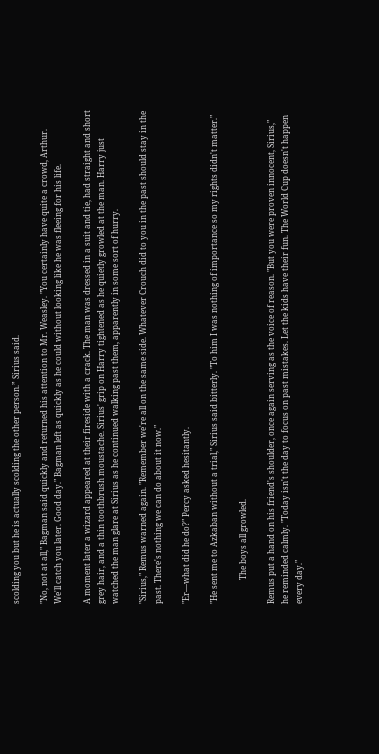scolding you but he is actually scolding the other person.” Sirius said.

"No, not at all," Bagman said quickly and returned his attention to Mr. Weasley. "You certainly have quite a crowd, Arthur. We'll catch you later. Good day." Bagman left as quickly as he could without looking like he was fleeing for his life.

A moment later a wizard appeared at their fireside with a crack. The man was dressed in a suit and tie, had straight and short grey hair, and a thin toothbrush moustache. Sirius' grip on Harry tightened as he quietly growled at the man. Harry just watched the man glare at Sirius as he continued walking past them, apparently in some sort of hurry.

"Sirius," Remus warned again. "Remember we're all on the same side. Whatever Crouch did to you in the past should stay in the past. There's nothing we can do about it now."

"Er—what did he do?" Percy asked hesitantly.

"He sent me to Azkaban without a trial," Sirius said bitterly. "To him I was nothing of importance so my rights didn't matter."

            The boys all growled.

Remus put a hand on his friend's shoulder, once again serving as the voice of reason. "But you were proven innocent, Sirius," he reminded calmly. "Today isn't the day to focus on past mistakes. Let the kids have their fun. The World Cup doesn't happen every day."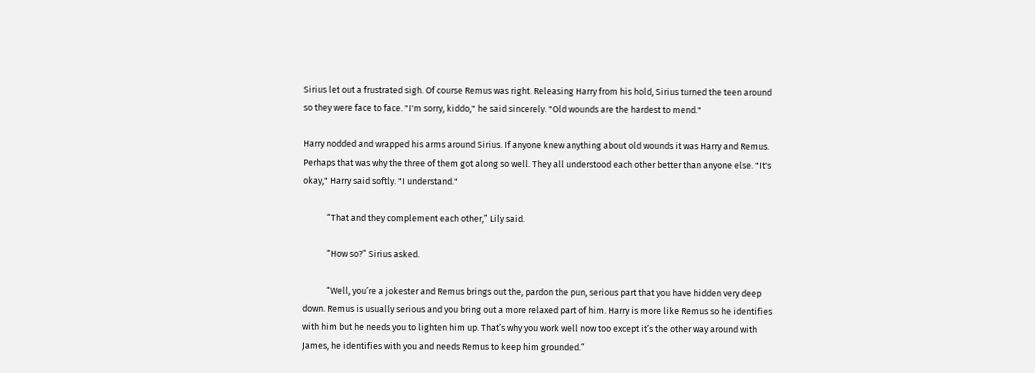Sirius let out a frustrated sigh. Of course Remus was right. Releasing Harry from his hold, Sirius turned the teen around so they were face to face. "I'm sorry, kiddo," he said sincerely. "Old wounds are the hardest to mend."

Harry nodded and wrapped his arms around Sirius. If anyone knew anything about old wounds it was Harry and Remus. Perhaps that was why the three of them got along so well. They all understood each other better than anyone else. "It's okay," Harry said softly. "I understand."

            “That and they complement each other,” Lily said.

            “How so?” Sirius asked.

            “Well, you’re a jokester and Remus brings out the, pardon the pun, serious part that you have hidden very deep down. Remus is usually serious and you bring out a more relaxed part of him. Harry is more like Remus so he identifies with him but he needs you to lighten him up. That’s why you work well now too except it’s the other way around with James, he identifies with you and needs Remus to keep him grounded.”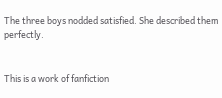The three boys nodded satisfied. She described them perfectly.


This is a work of fanfiction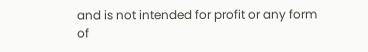and is not intended for profit or any form of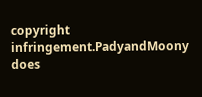copyright infringement.PadyandMoony does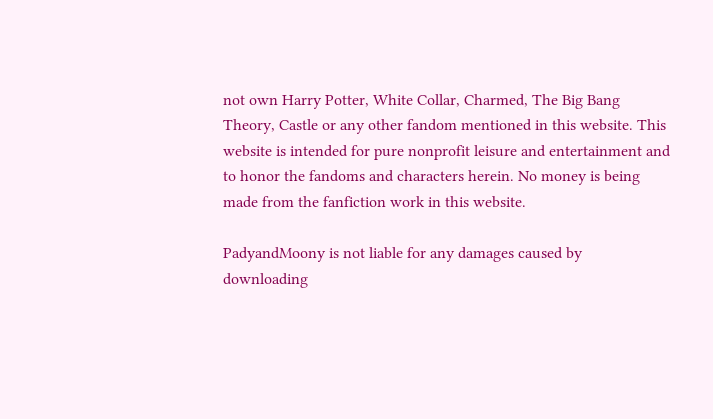not own Harry Potter, White Collar, Charmed, The Big Bang Theory, Castle or any other fandom mentioned in this website. This website is intended for pure nonprofit leisure and entertainment and to honor the fandoms and characters herein. No money is being made from the fanfiction work in this website.

PadyandMoony is not liable for any damages caused by downloading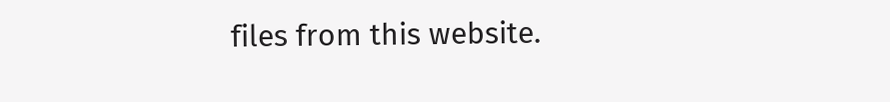files from this website.